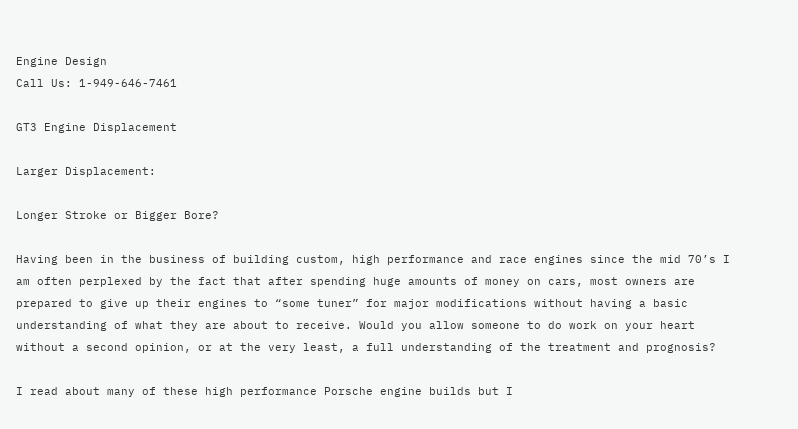Engine Design
Call Us: 1-949-646-7461

GT3 Engine Displacement

Larger Displacement:

Longer Stroke or Bigger Bore?

Having been in the business of building custom, high performance and race engines since the mid 70’s I am often perplexed by the fact that after spending huge amounts of money on cars, most owners are prepared to give up their engines to “some tuner” for major modifications without having a basic understanding of what they are about to receive. Would you allow someone to do work on your heart without a second opinion, or at the very least, a full understanding of the treatment and prognosis?

I read about many of these high performance Porsche engine builds but I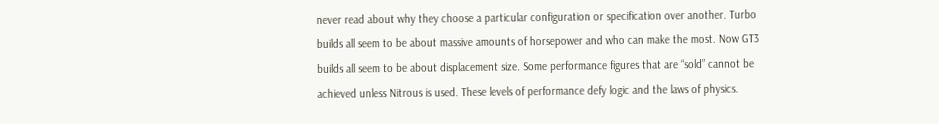never read about why they choose a particular configuration or specification over another. Turbo builds all seem to be about massive amounts of horsepower and who can make the most. Now GT3 builds all seem to be about displacement size. Some performance figures that are “sold” cannot be achieved unless Nitrous is used. These levels of performance defy logic and the laws of physics.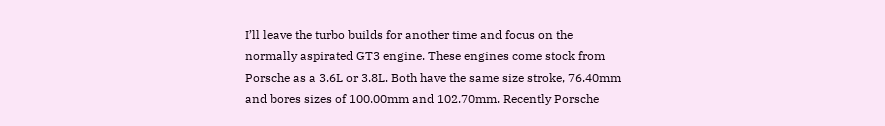I’ll leave the turbo builds for another time and focus on the normally aspirated GT3 engine. These engines come stock from Porsche as a 3.6L or 3.8L. Both have the same size stroke, 76.40mm and bores sizes of 100.00mm and 102.70mm. Recently Porsche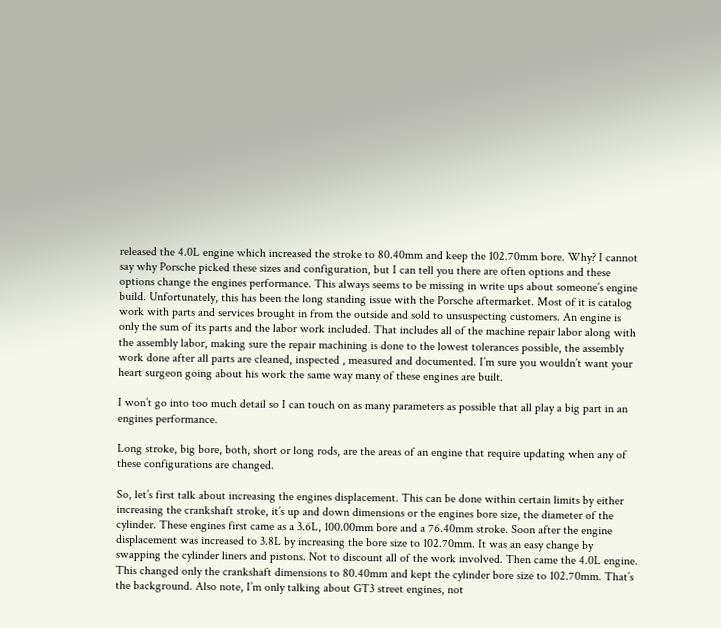released the 4.0L engine which increased the stroke to 80.40mm and keep the 102.70mm bore. Why? I cannot say why Porsche picked these sizes and configuration, but I can tell you there are often options and these options change the engines performance. This always seems to be missing in write ups about someone’s engine build. Unfortunately, this has been the long standing issue with the Porsche aftermarket. Most of it is catalog work with parts and services brought in from the outside and sold to unsuspecting customers. An engine is only the sum of its parts and the labor work included. That includes all of the machine repair labor along with the assembly labor, making sure the repair machining is done to the lowest tolerances possible, the assembly work done after all parts are cleaned, inspected , measured and documented. I’m sure you wouldn’t want your heart surgeon going about his work the same way many of these engines are built.

I won’t go into too much detail so I can touch on as many parameters as possible that all play a big part in an engines performance.

Long stroke, big bore, both, short or long rods, are the areas of an engine that require updating when any of these configurations are changed.

So, let’s first talk about increasing the engines displacement. This can be done within certain limits by either increasing the crankshaft stroke, it’s up and down dimensions or the engines bore size, the diameter of the cylinder. These engines first came as a 3.6L, 100.00mm bore and a 76.40mm stroke. Soon after the engine displacement was increased to 3.8L by increasing the bore size to 102.70mm. It was an easy change by swapping the cylinder liners and pistons. Not to discount all of the work involved. Then came the 4.0L engine. This changed only the crankshaft dimensions to 80.40mm and kept the cylinder bore size to 102.70mm. That’s the background. Also note, I’m only talking about GT3 street engines, not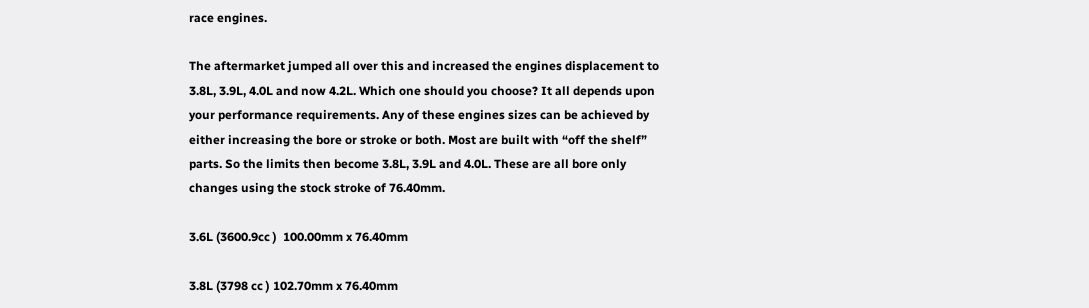race engines.

The aftermarket jumped all over this and increased the engines displacement to 3.8L, 3.9L, 4.0L and now 4.2L. Which one should you choose? It all depends upon your performance requirements. Any of these engines sizes can be achieved by either increasing the bore or stroke or both. Most are built with “off the shelf” parts. So the limits then become 3.8L, 3.9L and 4.0L. These are all bore only changes using the stock stroke of 76.40mm.

3.6L (3600.9cc )  100.00mm x 76.40mm

3.8L (3798 cc ) 102.70mm x 76.40mm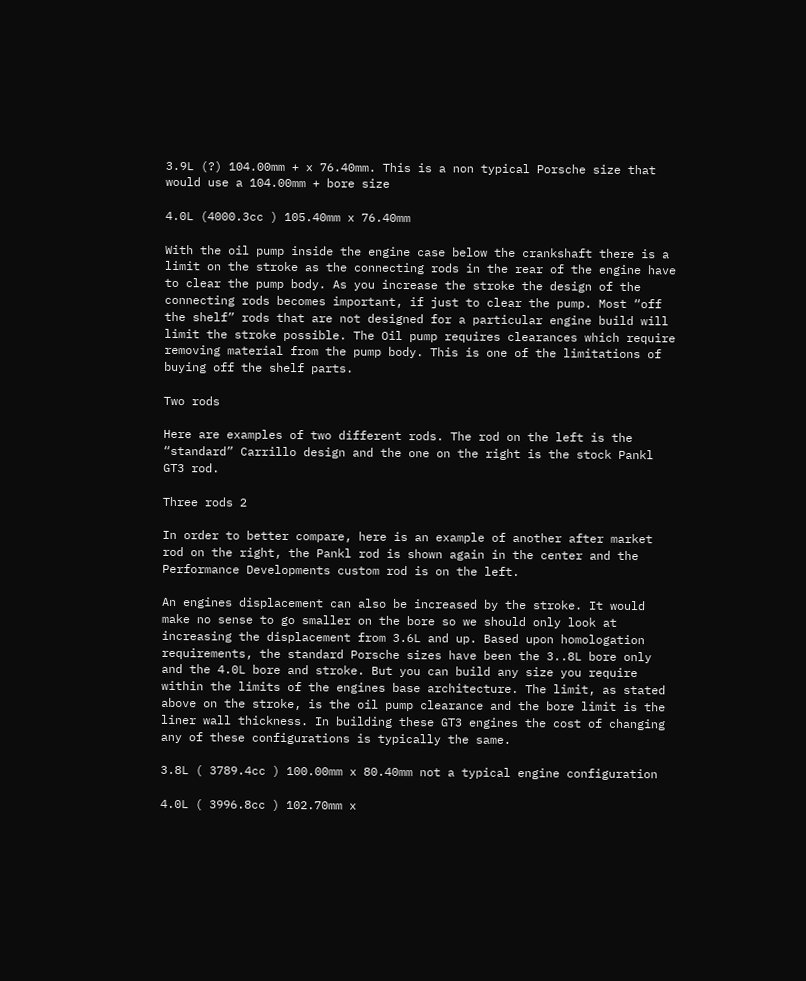3.9L (?) 104.00mm + x 76.40mm. This is a non typical Porsche size that would use a 104.00mm + bore size

4.0L (4000.3cc ) 105.40mm x 76.40mm

With the oil pump inside the engine case below the crankshaft there is a limit on the stroke as the connecting rods in the rear of the engine have to clear the pump body. As you increase the stroke the design of the connecting rods becomes important, if just to clear the pump. Most “off the shelf” rods that are not designed for a particular engine build will limit the stroke possible. The Oil pump requires clearances which require removing material from the pump body. This is one of the limitations of buying off the shelf parts.

Two rods

Here are examples of two different rods. The rod on the left is the “standard” Carrillo design and the one on the right is the stock Pankl GT3 rod.

Three rods 2

In order to better compare, here is an example of another after market rod on the right, the Pankl rod is shown again in the center and the Performance Developments custom rod is on the left.

An engines displacement can also be increased by the stroke. It would make no sense to go smaller on the bore so we should only look at increasing the displacement from 3.6L and up. Based upon homologation requirements, the standard Porsche sizes have been the 3..8L bore only and the 4.0L bore and stroke. But you can build any size you require within the limits of the engines base architecture. The limit, as stated above on the stroke, is the oil pump clearance and the bore limit is the liner wall thickness. In building these GT3 engines the cost of changing any of these configurations is typically the same.

3.8L ( 3789.4cc ) 100.00mm x 80.40mm not a typical engine configuration

4.0L ( 3996.8cc ) 102.70mm x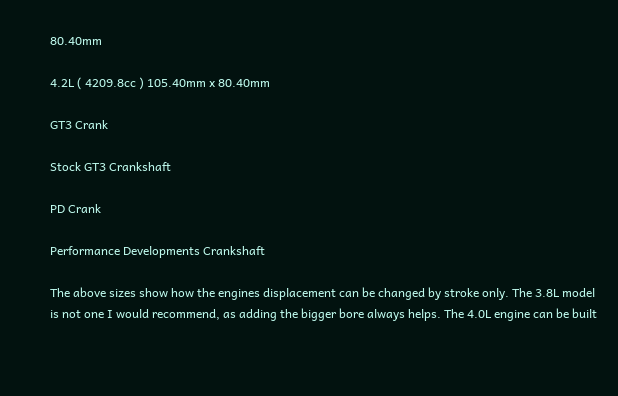80.40mm

4.2L ( 4209.8cc ) 105.40mm x 80.40mm

GT3 Crank

Stock GT3 Crankshaft

PD Crank

Performance Developments Crankshaft

The above sizes show how the engines displacement can be changed by stroke only. The 3.8L model is not one I would recommend, as adding the bigger bore always helps. The 4.0L engine can be built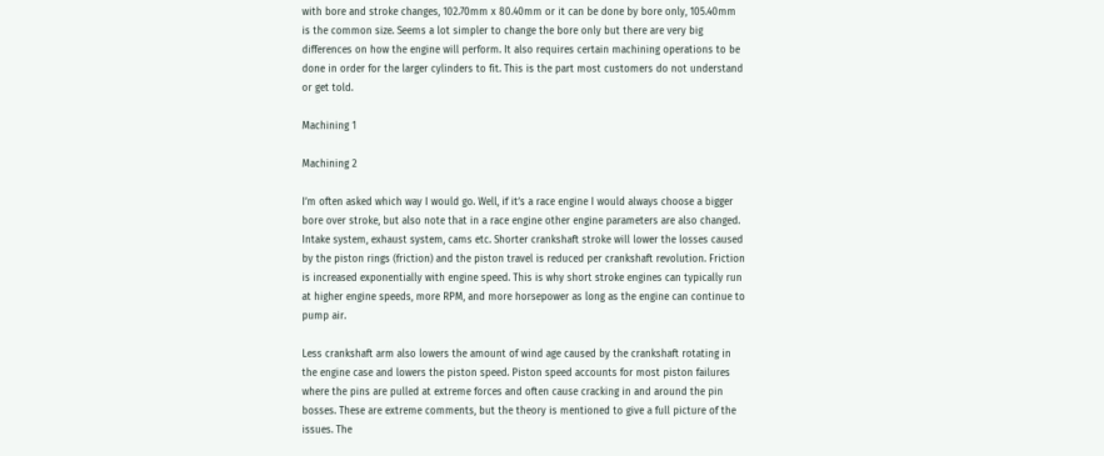with bore and stroke changes, 102.70mm x 80.40mm or it can be done by bore only, 105.40mm is the common size. Seems a lot simpler to change the bore only but there are very big differences on how the engine will perform. It also requires certain machining operations to be done in order for the larger cylinders to fit. This is the part most customers do not understand or get told.

Machining 1

Machining 2

I’m often asked which way I would go. Well, if it’s a race engine I would always choose a bigger bore over stroke, but also note that in a race engine other engine parameters are also changed. Intake system, exhaust system, cams etc. Shorter crankshaft stroke will lower the losses caused by the piston rings (friction) and the piston travel is reduced per crankshaft revolution. Friction is increased exponentially with engine speed. This is why short stroke engines can typically run at higher engine speeds, more RPM, and more horsepower as long as the engine can continue to pump air.

Less crankshaft arm also lowers the amount of wind age caused by the crankshaft rotating in the engine case and lowers the piston speed. Piston speed accounts for most piston failures where the pins are pulled at extreme forces and often cause cracking in and around the pin bosses. These are extreme comments, but the theory is mentioned to give a full picture of the issues. The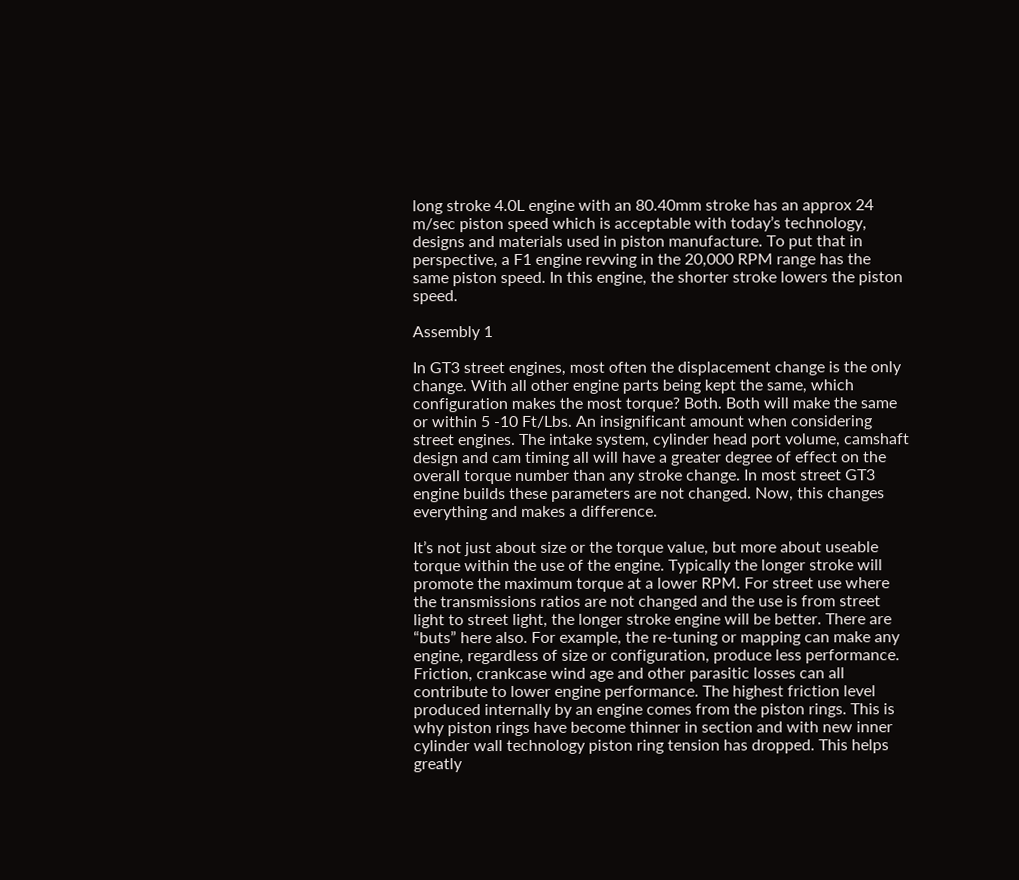long stroke 4.0L engine with an 80.40mm stroke has an approx 24 m/sec piston speed which is acceptable with today’s technology, designs and materials used in piston manufacture. To put that in perspective, a F1 engine revving in the 20,000 RPM range has the same piston speed. In this engine, the shorter stroke lowers the piston speed.

Assembly 1

In GT3 street engines, most often the displacement change is the only change. With all other engine parts being kept the same, which configuration makes the most torque? Both. Both will make the same or within 5 -10 Ft/Lbs. An insignificant amount when considering street engines. The intake system, cylinder head port volume, camshaft design and cam timing all will have a greater degree of effect on the overall torque number than any stroke change. In most street GT3 engine builds these parameters are not changed. Now, this changes everything and makes a difference.

It’s not just about size or the torque value, but more about useable torque within the use of the engine. Typically the longer stroke will promote the maximum torque at a lower RPM. For street use where the transmissions ratios are not changed and the use is from street light to street light, the longer stroke engine will be better. There are “buts” here also. For example, the re-tuning or mapping can make any engine, regardless of size or configuration, produce less performance. Friction, crankcase wind age and other parasitic losses can all contribute to lower engine performance. The highest friction level produced internally by an engine comes from the piston rings. This is why piston rings have become thinner in section and with new inner cylinder wall technology piston ring tension has dropped. This helps greatly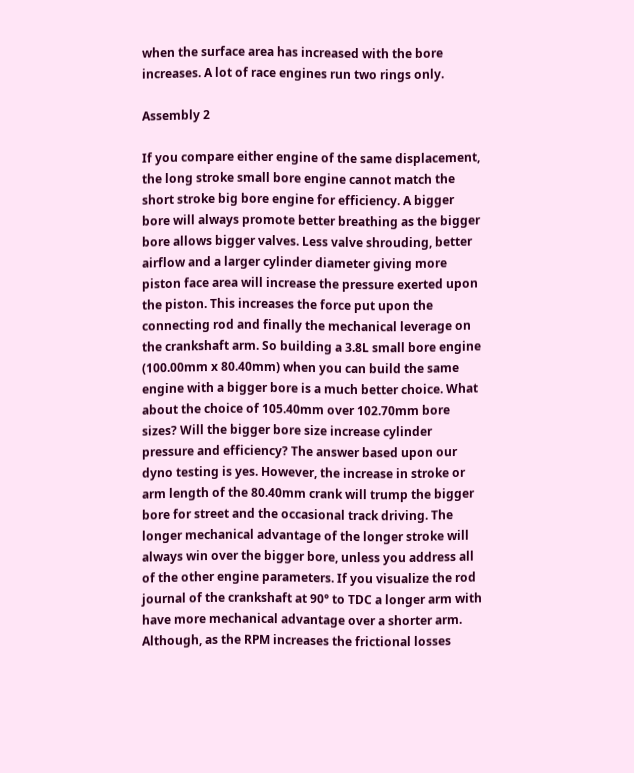when the surface area has increased with the bore increases. A lot of race engines run two rings only.

Assembly 2

If you compare either engine of the same displacement, the long stroke small bore engine cannot match the short stroke big bore engine for efficiency. A bigger bore will always promote better breathing as the bigger bore allows bigger valves. Less valve shrouding, better airflow and a larger cylinder diameter giving more piston face area will increase the pressure exerted upon the piston. This increases the force put upon the connecting rod and finally the mechanical leverage on the crankshaft arm. So building a 3.8L small bore engine (100.00mm x 80.40mm) when you can build the same engine with a bigger bore is a much better choice. What about the choice of 105.40mm over 102.70mm bore sizes? Will the bigger bore size increase cylinder pressure and efficiency? The answer based upon our dyno testing is yes. However, the increase in stroke or arm length of the 80.40mm crank will trump the bigger bore for street and the occasional track driving. The longer mechanical advantage of the longer stroke will always win over the bigger bore, unless you address all of the other engine parameters. If you visualize the rod journal of the crankshaft at 90° to TDC a longer arm with have more mechanical advantage over a shorter arm. Although, as the RPM increases the frictional losses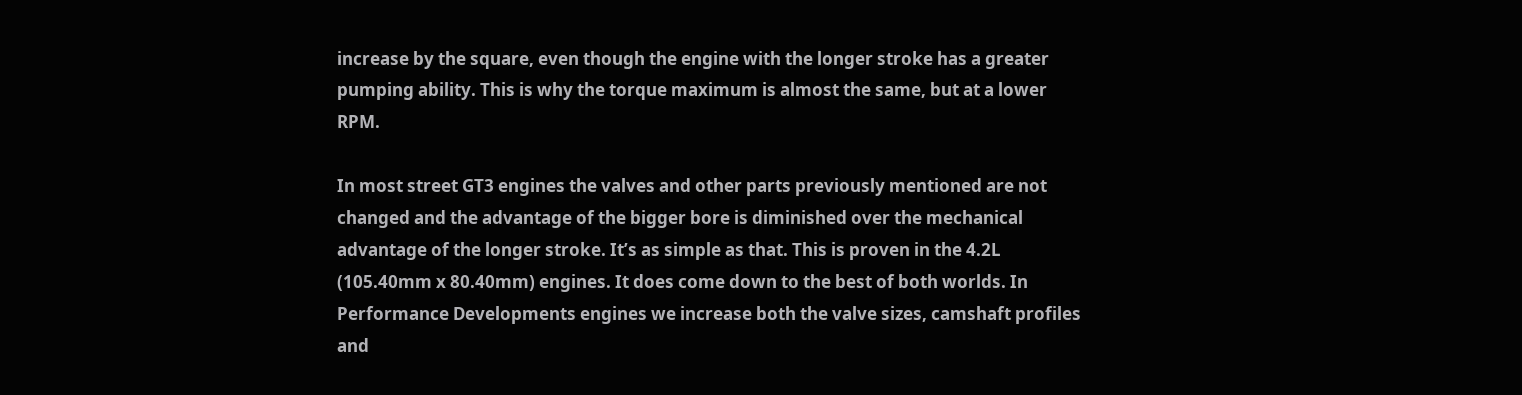increase by the square, even though the engine with the longer stroke has a greater pumping ability. This is why the torque maximum is almost the same, but at a lower RPM.

In most street GT3 engines the valves and other parts previously mentioned are not changed and the advantage of the bigger bore is diminished over the mechanical advantage of the longer stroke. It’s as simple as that. This is proven in the 4.2L (105.40mm x 80.40mm) engines. It does come down to the best of both worlds. In Performance Developments engines we increase both the valve sizes, camshaft profiles and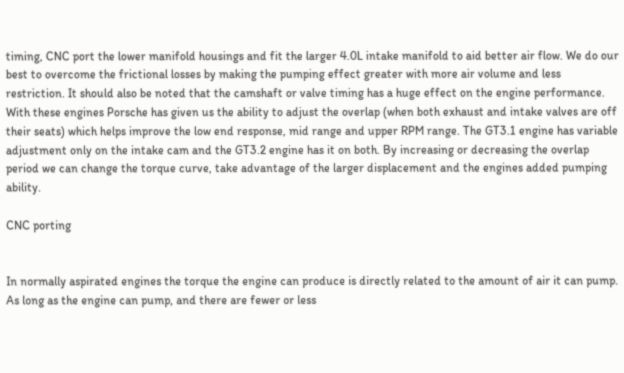timing, CNC port the lower manifold housings and fit the larger 4.0L intake manifold to aid better air flow. We do our best to overcome the frictional losses by making the pumping effect greater with more air volume and less restriction. It should also be noted that the camshaft or valve timing has a huge effect on the engine performance. With these engines Porsche has given us the ability to adjust the overlap (when both exhaust and intake valves are off their seats) which helps improve the low end response, mid range and upper RPM range. The GT3.1 engine has variable adjustment only on the intake cam and the GT3.2 engine has it on both. By increasing or decreasing the overlap period we can change the torque curve, take advantage of the larger displacement and the engines added pumping ability.

CNC porting


In normally aspirated engines the torque the engine can produce is directly related to the amount of air it can pump. As long as the engine can pump, and there are fewer or less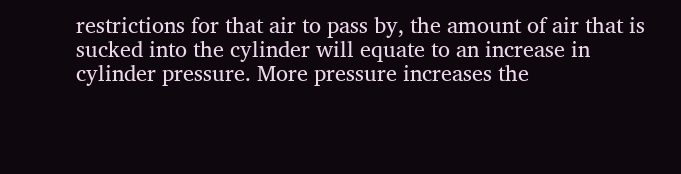restrictions for that air to pass by, the amount of air that is sucked into the cylinder will equate to an increase in cylinder pressure. More pressure increases the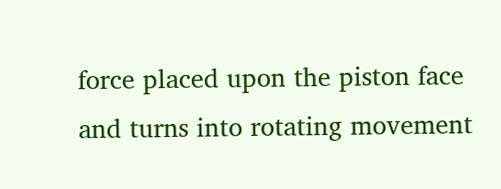force placed upon the piston face and turns into rotating movement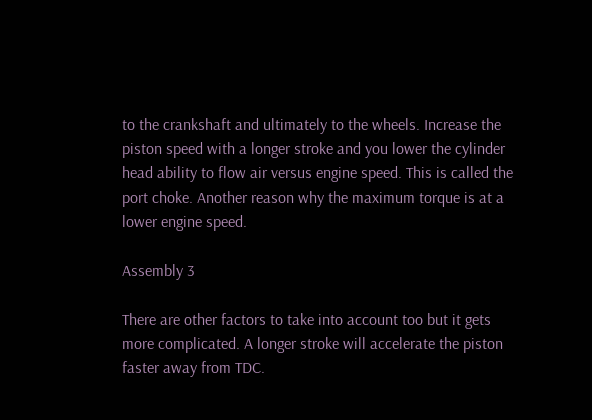to the crankshaft and ultimately to the wheels. Increase the piston speed with a longer stroke and you lower the cylinder head ability to flow air versus engine speed. This is called the port choke. Another reason why the maximum torque is at a lower engine speed.

Assembly 3

There are other factors to take into account too but it gets more complicated. A longer stroke will accelerate the piston faster away from TDC.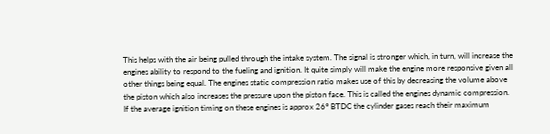This helps with the air being pulled through the intake system. The signal is stronger which, in turn, will increase the engines ability to respond to the fueling and ignition. It quite simply will make the engine more responsive given all other things being equal. The engines static compression ratio makes use of this by decreasing the volume above the piston which also increases the pressure upon the piston face. This is called the engines dynamic compression. If the average ignition timing on these engines is approx 26° BTDC the cylinder gases reach their maximum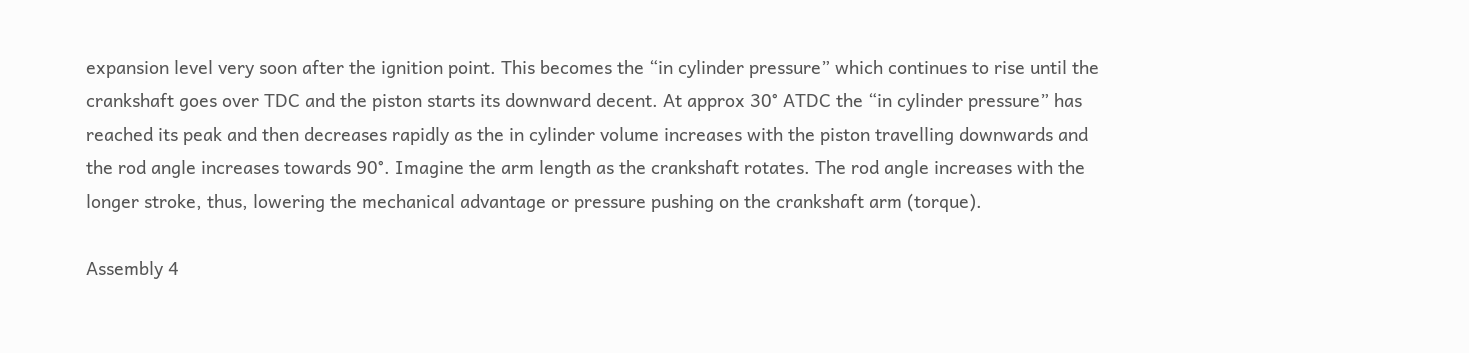expansion level very soon after the ignition point. This becomes the “in cylinder pressure” which continues to rise until the crankshaft goes over TDC and the piston starts its downward decent. At approx 30° ATDC the “in cylinder pressure” has reached its peak and then decreases rapidly as the in cylinder volume increases with the piston travelling downwards and the rod angle increases towards 90°. Imagine the arm length as the crankshaft rotates. The rod angle increases with the longer stroke, thus, lowering the mechanical advantage or pressure pushing on the crankshaft arm (torque).

Assembly 4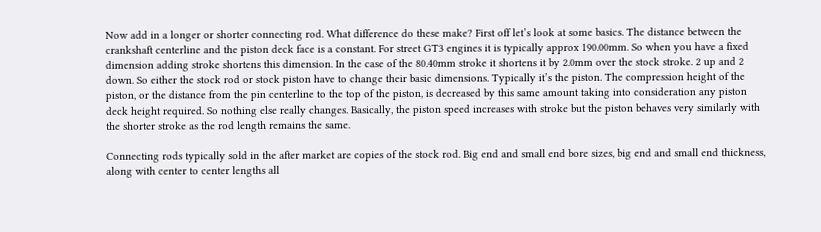Now add in a longer or shorter connecting rod. What difference do these make? First off let’s look at some basics. The distance between the crankshaft centerline and the piston deck face is a constant. For street GT3 engines it is typically approx 190.00mm. So when you have a fixed dimension adding stroke shortens this dimension. In the case of the 80.40mm stroke it shortens it by 2.0mm over the stock stroke. 2 up and 2 down. So either the stock rod or stock piston have to change their basic dimensions. Typically it’s the piston. The compression height of the piston, or the distance from the pin centerline to the top of the piston, is decreased by this same amount taking into consideration any piston deck height required. So nothing else really changes. Basically, the piston speed increases with stroke but the piston behaves very similarly with the shorter stroke as the rod length remains the same.

Connecting rods typically sold in the after market are copies of the stock rod. Big end and small end bore sizes, big end and small end thickness, along with center to center lengths all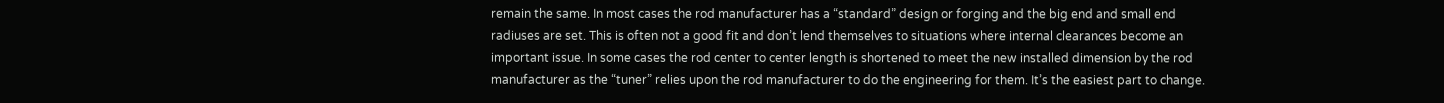remain the same. In most cases the rod manufacturer has a “standard” design or forging and the big end and small end radiuses are set. This is often not a good fit and don’t lend themselves to situations where internal clearances become an important issue. In some cases the rod center to center length is shortened to meet the new installed dimension by the rod manufacturer as the “tuner” relies upon the rod manufacturer to do the engineering for them. It’s the easiest part to change.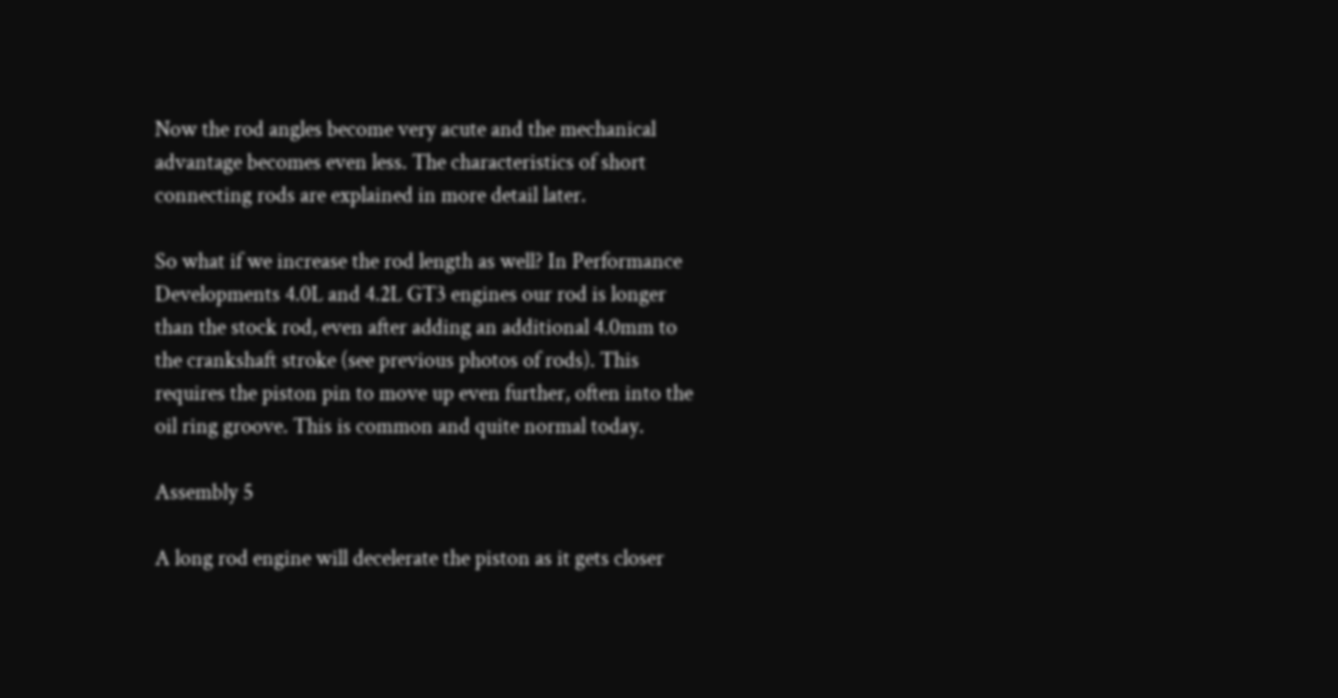Now the rod angles become very acute and the mechanical advantage becomes even less. The characteristics of short connecting rods are explained in more detail later.

So what if we increase the rod length as well? In Performance Developments 4.0L and 4.2L GT3 engines our rod is longer than the stock rod, even after adding an additional 4.0mm to the crankshaft stroke (see previous photos of rods). This requires the piston pin to move up even further, often into the oil ring groove. This is common and quite normal today.

Assembly 5

A long rod engine will decelerate the piston as it gets closer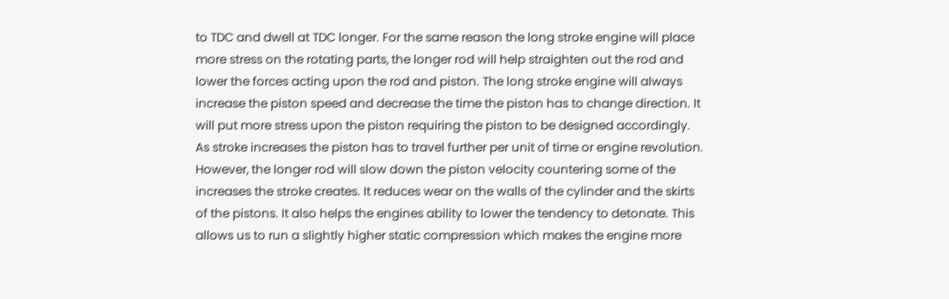to TDC and dwell at TDC longer. For the same reason the long stroke engine will place more stress on the rotating parts, the longer rod will help straighten out the rod and lower the forces acting upon the rod and piston. The long stroke engine will always increase the piston speed and decrease the time the piston has to change direction. It will put more stress upon the piston requiring the piston to be designed accordingly. As stroke increases the piston has to travel further per unit of time or engine revolution. However, the longer rod will slow down the piston velocity countering some of the increases the stroke creates. It reduces wear on the walls of the cylinder and the skirts of the pistons. It also helps the engines ability to lower the tendency to detonate. This allows us to run a slightly higher static compression which makes the engine more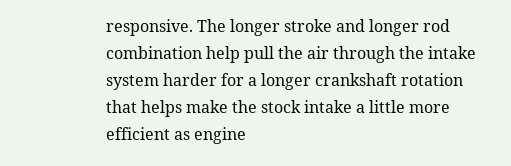responsive. The longer stroke and longer rod combination help pull the air through the intake system harder for a longer crankshaft rotation that helps make the stock intake a little more efficient as engine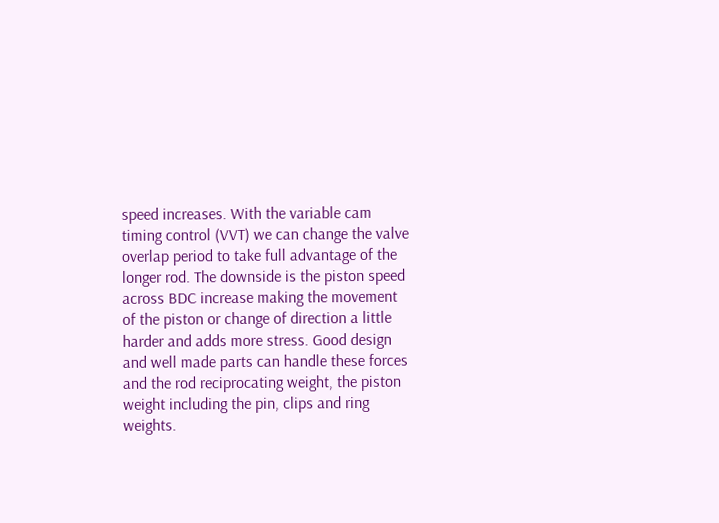speed increases. With the variable cam timing control (VVT) we can change the valve overlap period to take full advantage of the longer rod. The downside is the piston speed across BDC increase making the movement of the piston or change of direction a little harder and adds more stress. Good design and well made parts can handle these forces and the rod reciprocating weight, the piston weight including the pin, clips and ring weights.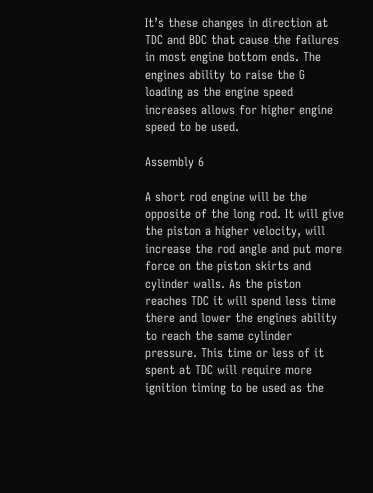It’s these changes in direction at TDC and BDC that cause the failures in most engine bottom ends. The engines ability to raise the G loading as the engine speed increases allows for higher engine speed to be used.

Assembly 6

A short rod engine will be the opposite of the long rod. It will give the piston a higher velocity, will increase the rod angle and put more force on the piston skirts and cylinder walls. As the piston reaches TDC it will spend less time there and lower the engines ability to reach the same cylinder pressure. This time or less of it spent at TDC will require more ignition timing to be used as the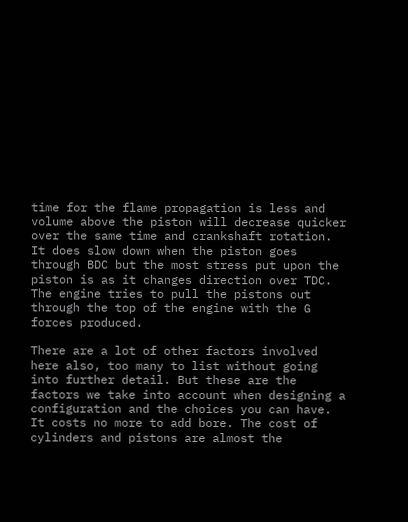time for the flame propagation is less and volume above the piston will decrease quicker over the same time and crankshaft rotation. It does slow down when the piston goes through BDC but the most stress put upon the piston is as it changes direction over TDC. The engine tries to pull the pistons out through the top of the engine with the G forces produced.

There are a lot of other factors involved here also, too many to list without going into further detail. But these are the factors we take into account when designing a configuration and the choices you can have. It costs no more to add bore. The cost of cylinders and pistons are almost the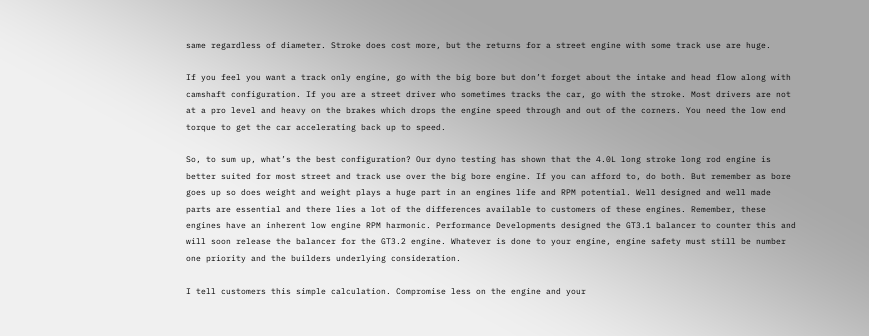same regardless of diameter. Stroke does cost more, but the returns for a street engine with some track use are huge.

If you feel you want a track only engine, go with the big bore but don’t forget about the intake and head flow along with camshaft configuration. If you are a street driver who sometimes tracks the car, go with the stroke. Most drivers are not at a pro level and heavy on the brakes which drops the engine speed through and out of the corners. You need the low end torque to get the car accelerating back up to speed.

So, to sum up, what’s the best configuration? Our dyno testing has shown that the 4.0L long stroke long rod engine is better suited for most street and track use over the big bore engine. If you can afford to, do both. But remember as bore goes up so does weight and weight plays a huge part in an engines life and RPM potential. Well designed and well made parts are essential and there lies a lot of the differences available to customers of these engines. Remember, these engines have an inherent low engine RPM harmonic. Performance Developments designed the GT3.1 balancer to counter this and will soon release the balancer for the GT3.2 engine. Whatever is done to your engine, engine safety must still be number one priority and the builders underlying consideration.

I tell customers this simple calculation. Compromise less on the engine and your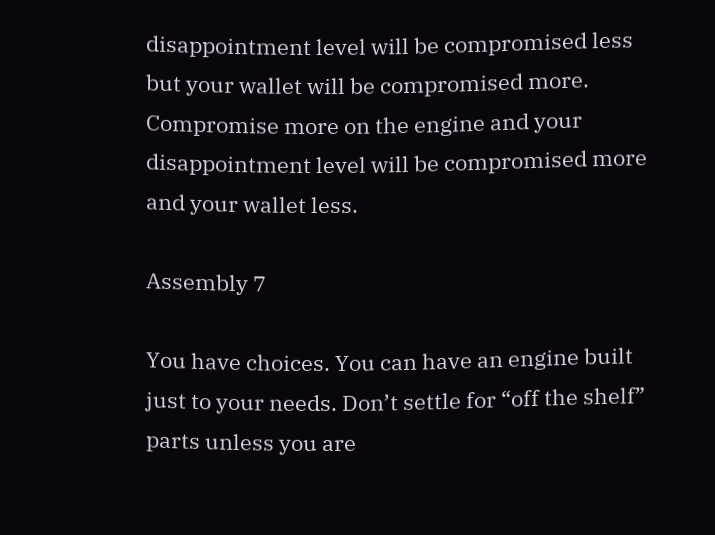disappointment level will be compromised less but your wallet will be compromised more. Compromise more on the engine and your disappointment level will be compromised more and your wallet less.

Assembly 7

You have choices. You can have an engine built just to your needs. Don’t settle for “off the shelf” parts unless you are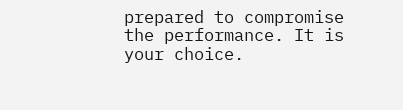prepared to compromise the performance. It is your choice.